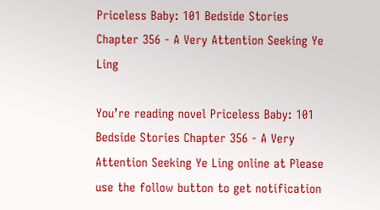Priceless Baby: 101 Bedside Stories Chapter 356 - A Very Attention Seeking Ye Ling

You’re reading novel Priceless Baby: 101 Bedside Stories Chapter 356 - A Very Attention Seeking Ye Ling online at Please use the follow button to get notification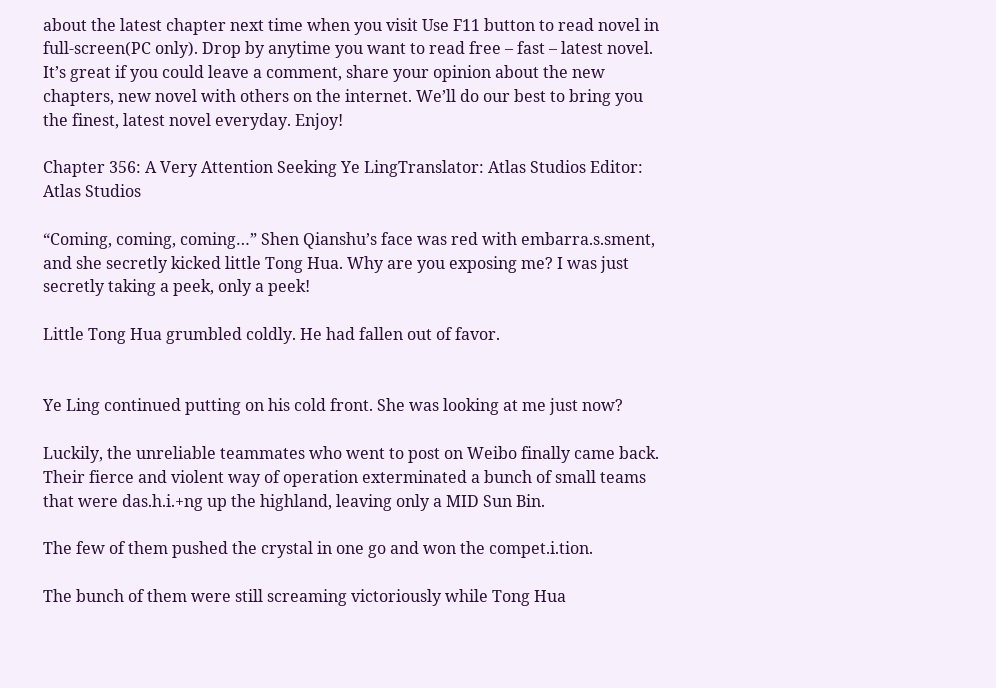about the latest chapter next time when you visit Use F11 button to read novel in full-screen(PC only). Drop by anytime you want to read free – fast – latest novel. It’s great if you could leave a comment, share your opinion about the new chapters, new novel with others on the internet. We’ll do our best to bring you the finest, latest novel everyday. Enjoy!

Chapter 356: A Very Attention Seeking Ye LingTranslator: Atlas Studios Editor: Atlas Studios

“Coming, coming, coming…” Shen Qianshu’s face was red with embarra.s.sment, and she secretly kicked little Tong Hua. Why are you exposing me? I was just secretly taking a peek, only a peek!

Little Tong Hua grumbled coldly. He had fallen out of favor.


Ye Ling continued putting on his cold front. She was looking at me just now?

Luckily, the unreliable teammates who went to post on Weibo finally came back. Their fierce and violent way of operation exterminated a bunch of small teams that were das.h.i.+ng up the highland, leaving only a MID Sun Bin.

The few of them pushed the crystal in one go and won the compet.i.tion.

The bunch of them were still screaming victoriously while Tong Hua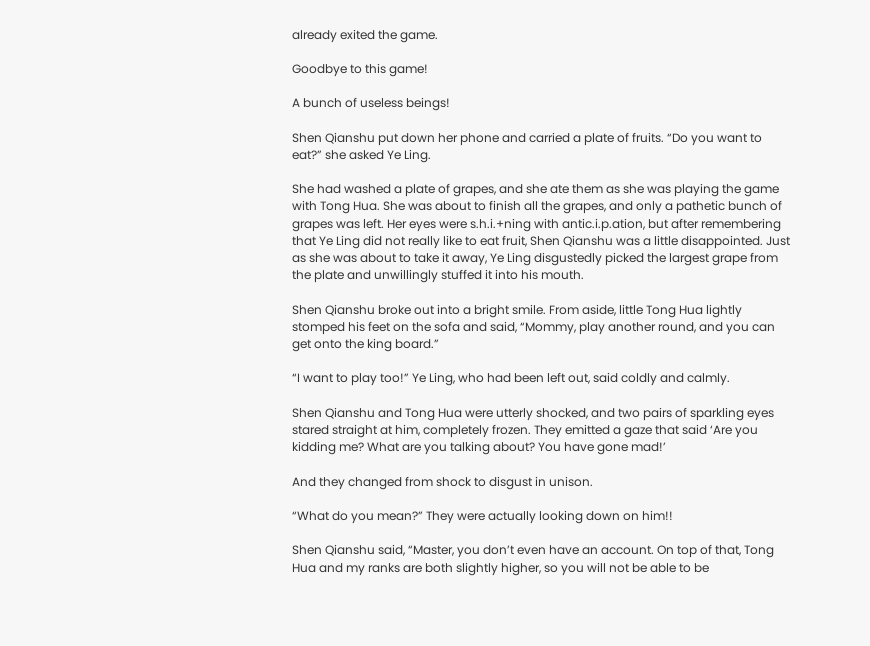already exited the game.

Goodbye to this game!

A bunch of useless beings!

Shen Qianshu put down her phone and carried a plate of fruits. “Do you want to eat?” she asked Ye Ling.

She had washed a plate of grapes, and she ate them as she was playing the game with Tong Hua. She was about to finish all the grapes, and only a pathetic bunch of grapes was left. Her eyes were s.h.i.+ning with antic.i.p.ation, but after remembering that Ye Ling did not really like to eat fruit, Shen Qianshu was a little disappointed. Just as she was about to take it away, Ye Ling disgustedly picked the largest grape from the plate and unwillingly stuffed it into his mouth.

Shen Qianshu broke out into a bright smile. From aside, little Tong Hua lightly stomped his feet on the sofa and said, “Mommy, play another round, and you can get onto the king board.”

“I want to play too!” Ye Ling, who had been left out, said coldly and calmly.

Shen Qianshu and Tong Hua were utterly shocked, and two pairs of sparkling eyes stared straight at him, completely frozen. They emitted a gaze that said ‘Are you kidding me? What are you talking about? You have gone mad!’

And they changed from shock to disgust in unison.

“What do you mean?” They were actually looking down on him!!

Shen Qianshu said, “Master, you don’t even have an account. On top of that, Tong Hua and my ranks are both slightly higher, so you will not be able to be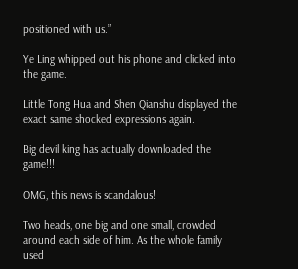positioned with us.”

Ye Ling whipped out his phone and clicked into the game.

Little Tong Hua and Shen Qianshu displayed the exact same shocked expressions again.

Big devil king has actually downloaded the game!!!

OMG, this news is scandalous!

Two heads, one big and one small, crowded around each side of him. As the whole family used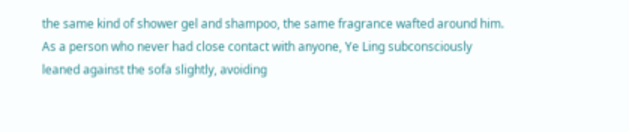the same kind of shower gel and shampoo, the same fragrance wafted around him. As a person who never had close contact with anyone, Ye Ling subconsciously leaned against the sofa slightly, avoiding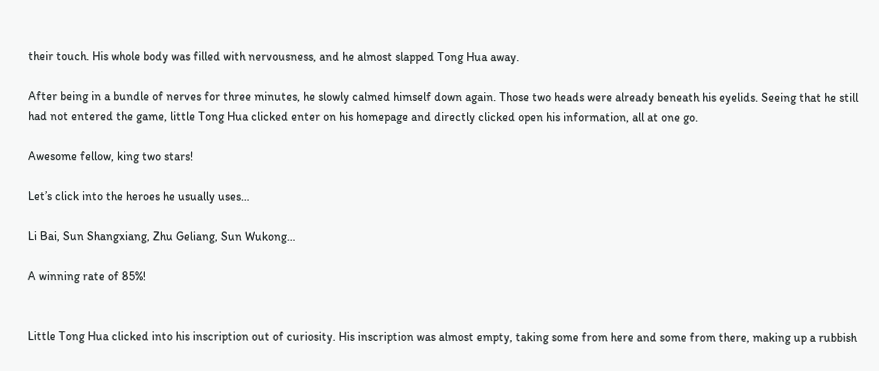their touch. His whole body was filled with nervousness, and he almost slapped Tong Hua away.

After being in a bundle of nerves for three minutes, he slowly calmed himself down again. Those two heads were already beneath his eyelids. Seeing that he still had not entered the game, little Tong Hua clicked enter on his homepage and directly clicked open his information, all at one go.

Awesome fellow, king two stars!

Let’s click into the heroes he usually uses…

Li Bai, Sun Shangxiang, Zhu Geliang, Sun Wukong…

A winning rate of 85%!


Little Tong Hua clicked into his inscription out of curiosity. His inscription was almost empty, taking some from here and some from there, making up a rubbish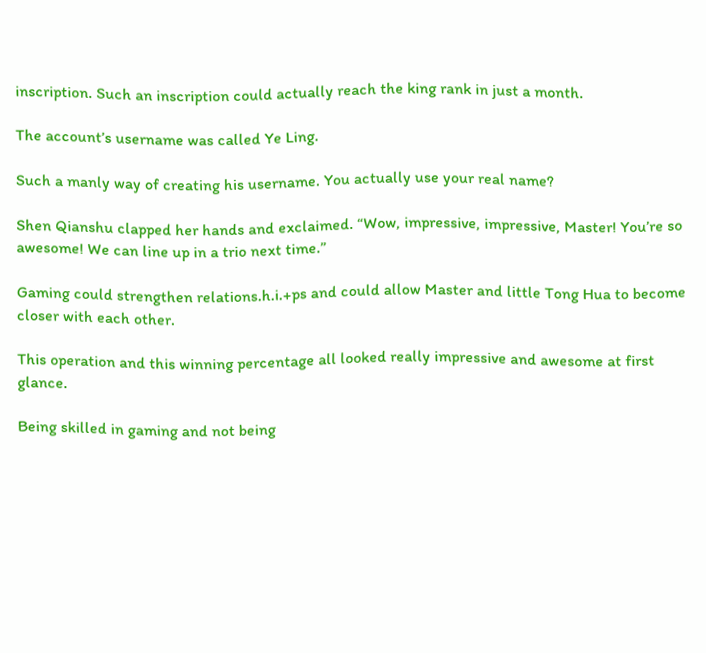inscription. Such an inscription could actually reach the king rank in just a month.

The account’s username was called Ye Ling.

Such a manly way of creating his username. You actually use your real name?

Shen Qianshu clapped her hands and exclaimed. “Wow, impressive, impressive, Master! You’re so awesome! We can line up in a trio next time.”

Gaming could strengthen relations.h.i.+ps and could allow Master and little Tong Hua to become closer with each other.

This operation and this winning percentage all looked really impressive and awesome at first glance.

Being skilled in gaming and not being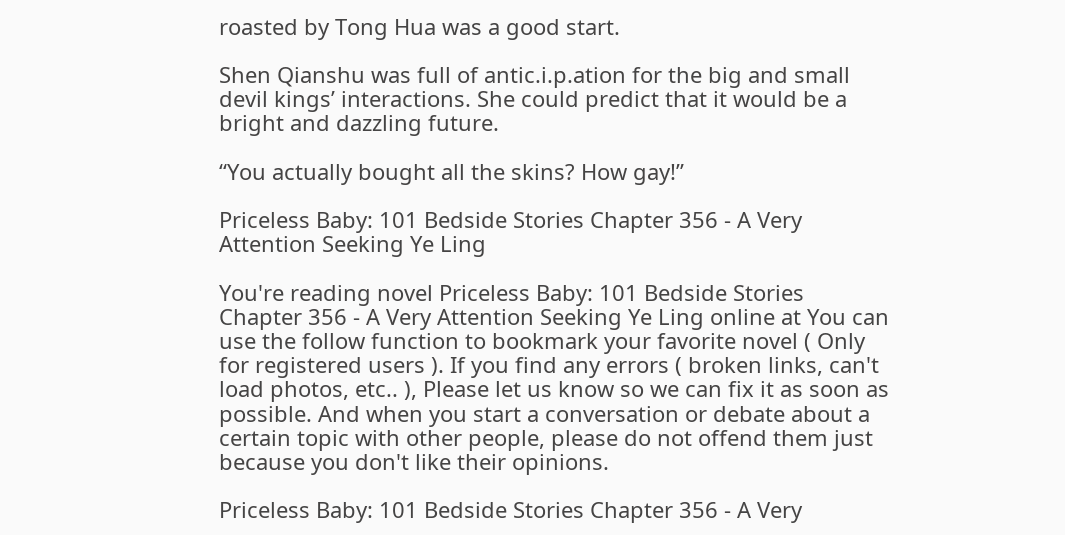roasted by Tong Hua was a good start.

Shen Qianshu was full of antic.i.p.ation for the big and small devil kings’ interactions. She could predict that it would be a bright and dazzling future.

“You actually bought all the skins? How gay!”

Priceless Baby: 101 Bedside Stories Chapter 356 - A Very Attention Seeking Ye Ling

You're reading novel Priceless Baby: 101 Bedside Stories Chapter 356 - A Very Attention Seeking Ye Ling online at You can use the follow function to bookmark your favorite novel ( Only for registered users ). If you find any errors ( broken links, can't load photos, etc.. ), Please let us know so we can fix it as soon as possible. And when you start a conversation or debate about a certain topic with other people, please do not offend them just because you don't like their opinions.

Priceless Baby: 101 Bedside Stories Chapter 356 - A Very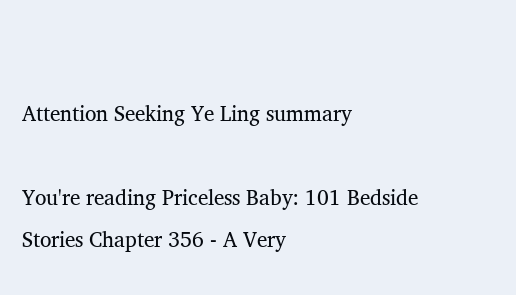Attention Seeking Ye Ling summary

You're reading Priceless Baby: 101 Bedside Stories Chapter 356 - A Very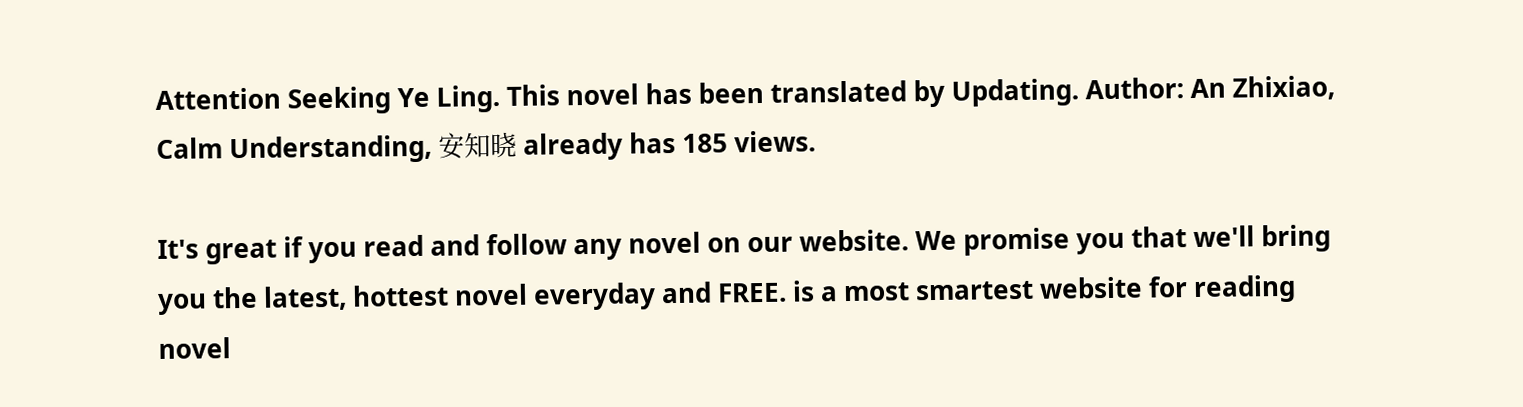Attention Seeking Ye Ling. This novel has been translated by Updating. Author: An Zhixiao, Calm Understanding, 安知晓 already has 185 views.

It's great if you read and follow any novel on our website. We promise you that we'll bring you the latest, hottest novel everyday and FREE. is a most smartest website for reading novel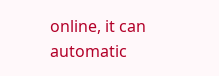online, it can automatic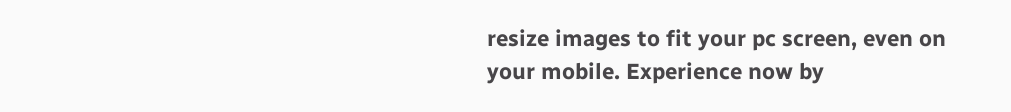resize images to fit your pc screen, even on your mobile. Experience now by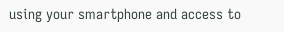using your smartphone and access to